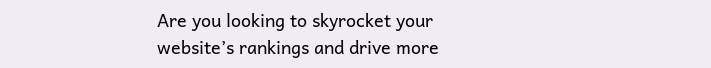Are you looking to skyrocket your website’s rankings and drive more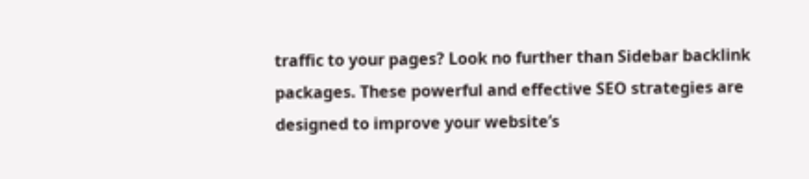traffic to your pages? Look no further than Sidebar backlink packages. These powerful and effective SEO strategies are designed to improve your website’s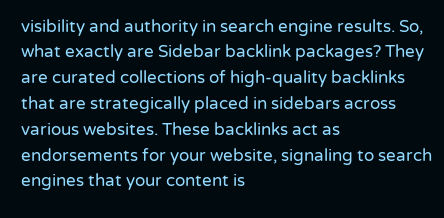visibility and authority in search engine results. So, what exactly are Sidebar backlink packages? They are curated collections of high-quality backlinks that are strategically placed in sidebars across various websites. These backlinks act as endorsements for your website, signaling to search engines that your content is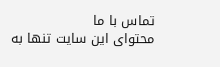تماس با ما
محتوای این سایت تنها به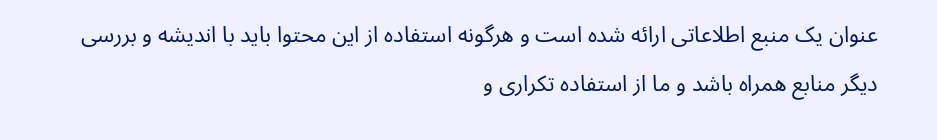عنوان یک منبع اطلاعاتی ارائه شده است و هرگونه استفاده از این محتوا باید با اندیشه و بررسی دیگر منابع همراه باشد و ما از استفاده تکراری و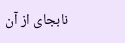نابجای از آن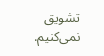تشویق نمی‌کنیم.